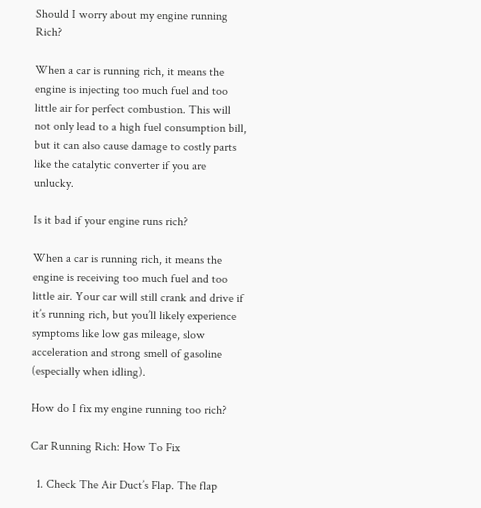Should I worry about my engine running Rich?

When a car is running rich, it means the engine is injecting too much fuel and too little air for perfect combustion. This will not only lead to a high fuel consumption bill, but it can also cause damage to costly parts like the catalytic converter if you are unlucky.

Is it bad if your engine runs rich?

When a car is running rich, it means the engine is receiving too much fuel and too little air. Your car will still crank and drive if it’s running rich, but you’ll likely experience symptoms like low gas mileage, slow acceleration and strong smell of gasoline (especially when idling).

How do I fix my engine running too rich?

Car Running Rich: How To Fix

  1. Check The Air Duct’s Flap. The flap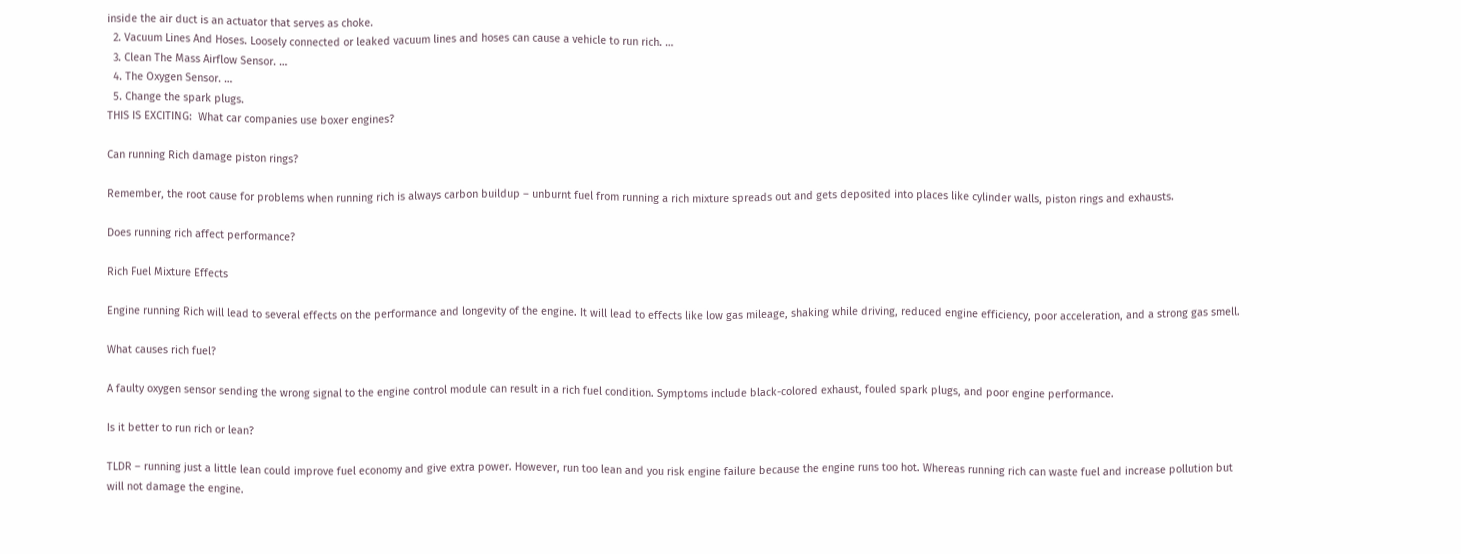inside the air duct is an actuator that serves as choke.
  2. Vacuum Lines And Hoses. Loosely connected or leaked vacuum lines and hoses can cause a vehicle to run rich. …
  3. Clean The Mass Airflow Sensor. …
  4. The Oxygen Sensor. …
  5. Change the spark plugs.
THIS IS EXCITING:  What car companies use boxer engines?

Can running Rich damage piston rings?

Remember, the root cause for problems when running rich is always carbon buildup – unburnt fuel from running a rich mixture spreads out and gets deposited into places like cylinder walls, piston rings and exhausts.

Does running rich affect performance?

Rich Fuel Mixture Effects

Engine running Rich will lead to several effects on the performance and longevity of the engine. It will lead to effects like low gas mileage, shaking while driving, reduced engine efficiency, poor acceleration, and a strong gas smell.

What causes rich fuel?

A faulty oxygen sensor sending the wrong signal to the engine control module can result in a rich fuel condition. Symptoms include black-colored exhaust, fouled spark plugs, and poor engine performance.

Is it better to run rich or lean?

TLDR – running just a little lean could improve fuel economy and give extra power. However, run too lean and you risk engine failure because the engine runs too hot. Whereas running rich can waste fuel and increase pollution but will not damage the engine.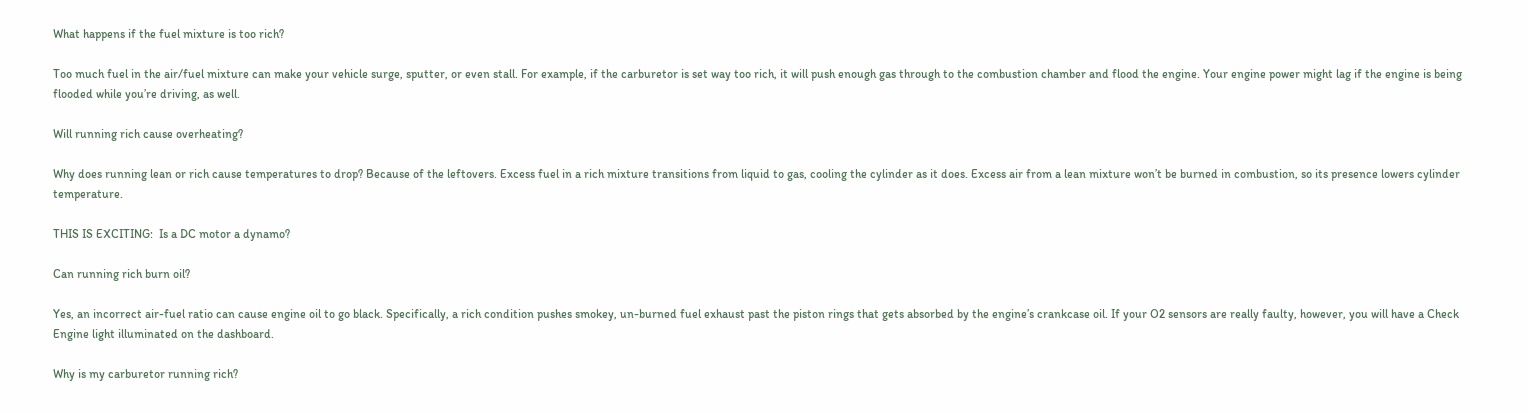What happens if the fuel mixture is too rich?

Too much fuel in the air/fuel mixture can make your vehicle surge, sputter, or even stall. For example, if the carburetor is set way too rich, it will push enough gas through to the combustion chamber and flood the engine. Your engine power might lag if the engine is being flooded while you’re driving, as well.

Will running rich cause overheating?

Why does running lean or rich cause temperatures to drop? Because of the leftovers. Excess fuel in a rich mixture transitions from liquid to gas, cooling the cylinder as it does. Excess air from a lean mixture won’t be burned in combustion, so its presence lowers cylinder temperature.

THIS IS EXCITING:  Is a DC motor a dynamo?

Can running rich burn oil?

Yes, an incorrect air-fuel ratio can cause engine oil to go black. Specifically, a rich condition pushes smokey, un-burned fuel exhaust past the piston rings that gets absorbed by the engine’s crankcase oil. If your O2 sensors are really faulty, however, you will have a Check Engine light illuminated on the dashboard.

Why is my carburetor running rich?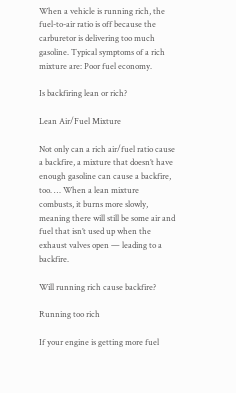When a vehicle is running rich, the fuel-to-air ratio is off because the carburetor is delivering too much gasoline. Typical symptoms of a rich mixture are: Poor fuel economy.

Is backfiring lean or rich?

Lean Air/Fuel Mixture

Not only can a rich air/fuel ratio cause a backfire, a mixture that doesn’t have enough gasoline can cause a backfire, too. … When a lean mixture combusts, it burns more slowly, meaning there will still be some air and fuel that isn’t used up when the exhaust valves open — leading to a backfire.

Will running rich cause backfire?

Running too rich

If your engine is getting more fuel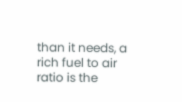than it needs, a rich fuel to air ratio is the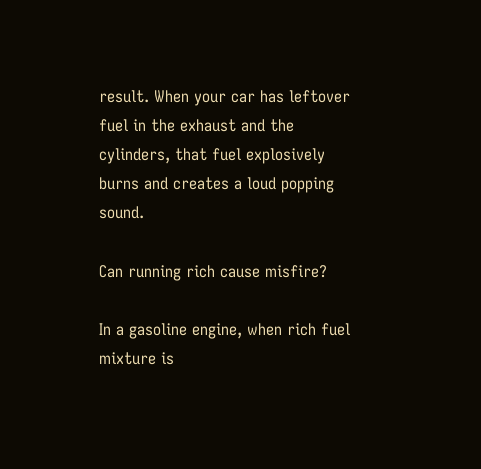result. When your car has leftover fuel in the exhaust and the cylinders, that fuel explosively burns and creates a loud popping sound.

Can running rich cause misfire?

In a gasoline engine, when rich fuel mixture is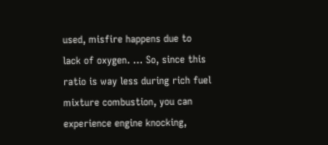used, misfire happens due to lack of oxygen. … So, since this ratio is way less during rich fuel mixture combustion, you can experience engine knocking,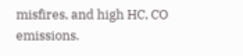misfires, and high HC, CO emissions.